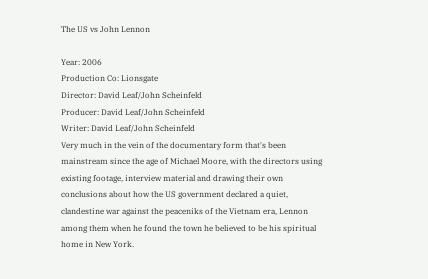The US vs John Lennon

Year: 2006
Production Co: Lionsgate
Director: David Leaf/John Scheinfeld
Producer: David Leaf/John Scheinfeld
Writer: David Leaf/John Scheinfeld
Very much in the vein of the documentary form that's been mainstream since the age of Michael Moore, with the directors using existing footage, interview material and drawing their own conclusions about how the US government declared a quiet, clandestine war against the peaceniks of the Vietnam era, Lennon among them when he found the town he believed to be his spiritual home in New York.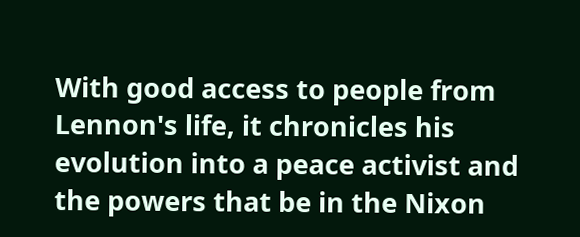With good access to people from Lennon's life, it chronicles his evolution into a peace activist and the powers that be in the Nixon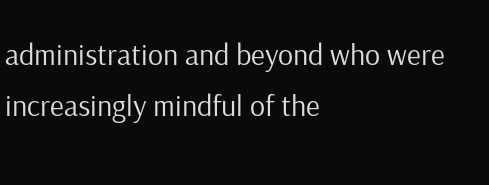administration and beyond who were increasingly mindful of the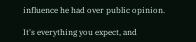influence he had over public opinion.

It's everything you expect, and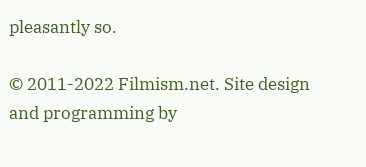pleasantly so.

© 2011-2022 Filmism.net. Site design and programming by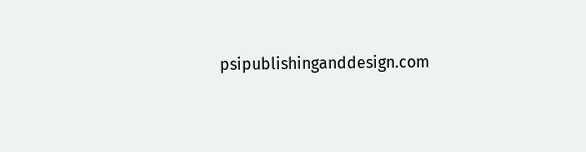psipublishinganddesign.com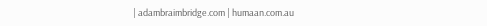| adambraimbridge.com | humaan.com.au